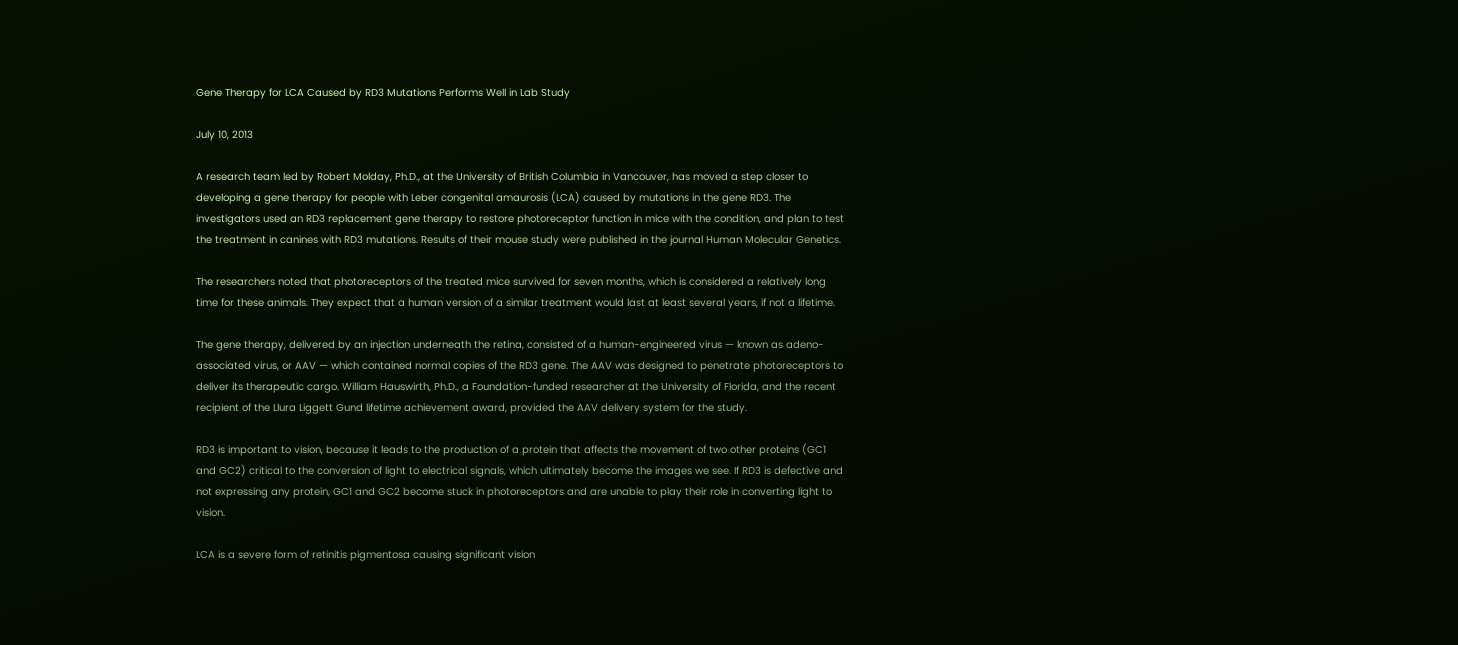Gene Therapy for LCA Caused by RD3 Mutations Performs Well in Lab Study

July 10, 2013

A research team led by Robert Molday, Ph.D., at the University of British Columbia in Vancouver, has moved a step closer to developing a gene therapy for people with Leber congenital amaurosis (LCA) caused by mutations in the gene RD3. The investigators used an RD3 replacement gene therapy to restore photoreceptor function in mice with the condition, and plan to test the treatment in canines with RD3 mutations. Results of their mouse study were published in the journal Human Molecular Genetics.

The researchers noted that photoreceptors of the treated mice survived for seven months, which is considered a relatively long time for these animals. They expect that a human version of a similar treatment would last at least several years, if not a lifetime.

The gene therapy, delivered by an injection underneath the retina, consisted of a human-engineered virus — known as adeno-associated virus, or AAV — which contained normal copies of the RD3 gene. The AAV was designed to penetrate photoreceptors to deliver its therapeutic cargo. William Hauswirth, Ph.D., a Foundation-funded researcher at the University of Florida, and the recent recipient of the Llura Liggett Gund lifetime achievement award, provided the AAV delivery system for the study.

RD3 is important to vision, because it leads to the production of a protein that affects the movement of two other proteins (GC1 and GC2) critical to the conversion of light to electrical signals, which ultimately become the images we see. If RD3 is defective and not expressing any protein, GC1 and GC2 become stuck in photoreceptors and are unable to play their role in converting light to vision.

LCA is a severe form of retinitis pigmentosa causing significant vision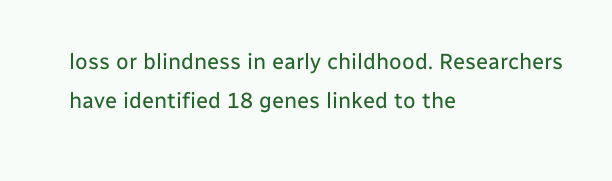loss or blindness in early childhood. Researchers have identified 18 genes linked to the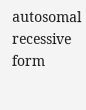autosomal recessive form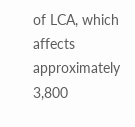of LCA, which affects approximately 3,800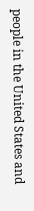people in the United States and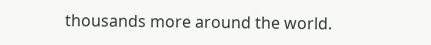thousands more around the world.